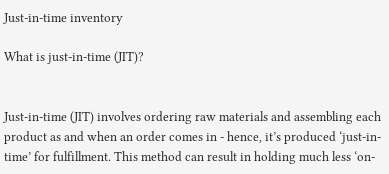Just-in-time inventory

What is just-in-time (JIT)?


Just-in-time (JIT) involves ordering raw materials and assembling each product as and when an order comes in - hence, it’s produced ‘just-in-time’ for fulfillment. This method can result in holding much less ‘on-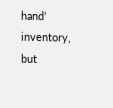hand’ inventory, but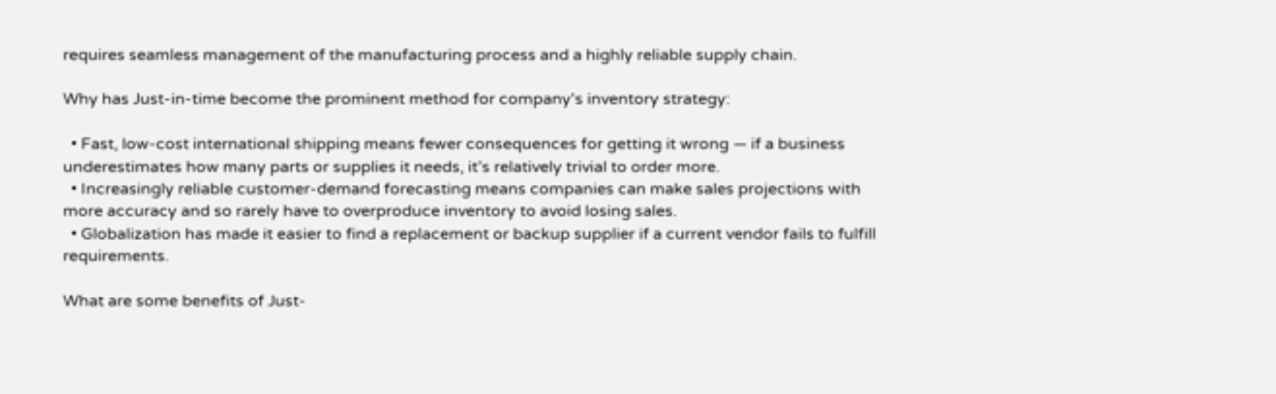requires seamless management of the manufacturing process and a highly reliable supply chain.

Why has Just-in-time become the prominent method for company's inventory strategy:

  • Fast, low-cost international shipping means fewer consequences for getting it wrong — if a business underestimates how many parts or supplies it needs, it’s relatively trivial to order more.
  • Increasingly reliable customer-demand forecasting means companies can make sales projections with more accuracy and so rarely have to overproduce inventory to avoid losing sales.
  • Globalization has made it easier to find a replacement or backup supplier if a current vendor fails to fulfill requirements.

What are some benefits of Just-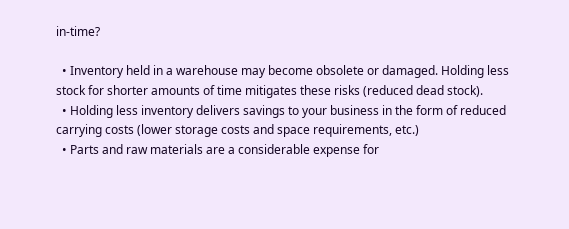in-time?

  • Inventory held in a warehouse may become obsolete or damaged. Holding less stock for shorter amounts of time mitigates these risks (reduced dead stock).
  • Holding less inventory delivers savings to your business in the form of reduced carrying costs (lower storage costs and space requirements, etc.)
  • Parts and raw materials are a considerable expense for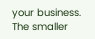your business. The smaller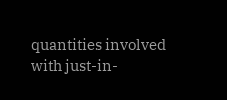quantities involved with just-in-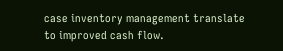case inventory management translate to improved cash flow.